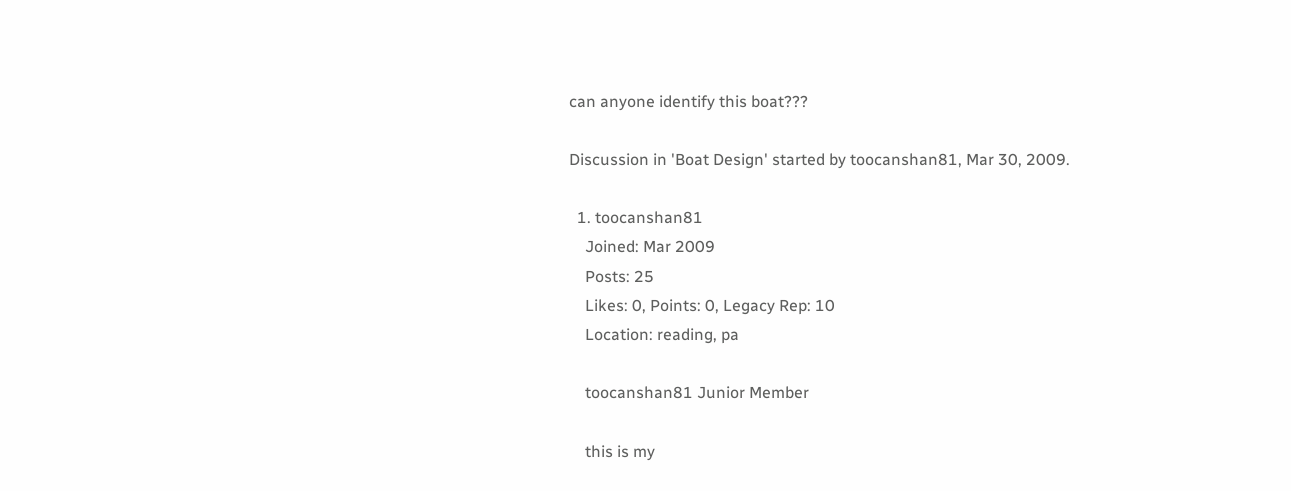can anyone identify this boat???

Discussion in 'Boat Design' started by toocanshan81, Mar 30, 2009.

  1. toocanshan81
    Joined: Mar 2009
    Posts: 25
    Likes: 0, Points: 0, Legacy Rep: 10
    Location: reading, pa

    toocanshan81 Junior Member

    this is my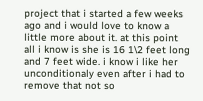project that i started a few weeks ago and i would love to know a little more about it. at this point all i know is she is 16 1\2 feet long and 7 feet wide. i know i like her unconditionaly even after i had to remove that not so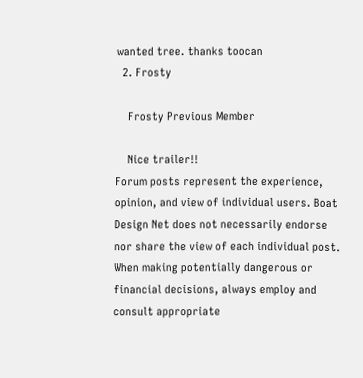wanted tree. thanks toocan
  2. Frosty

    Frosty Previous Member

    Nice trailer!!
Forum posts represent the experience, opinion, and view of individual users. Boat Design Net does not necessarily endorse nor share the view of each individual post.
When making potentially dangerous or financial decisions, always employ and consult appropriate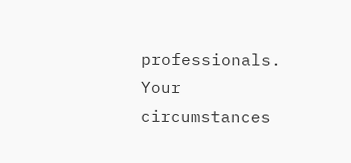professionals. Your circumstances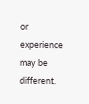or experience may be different.